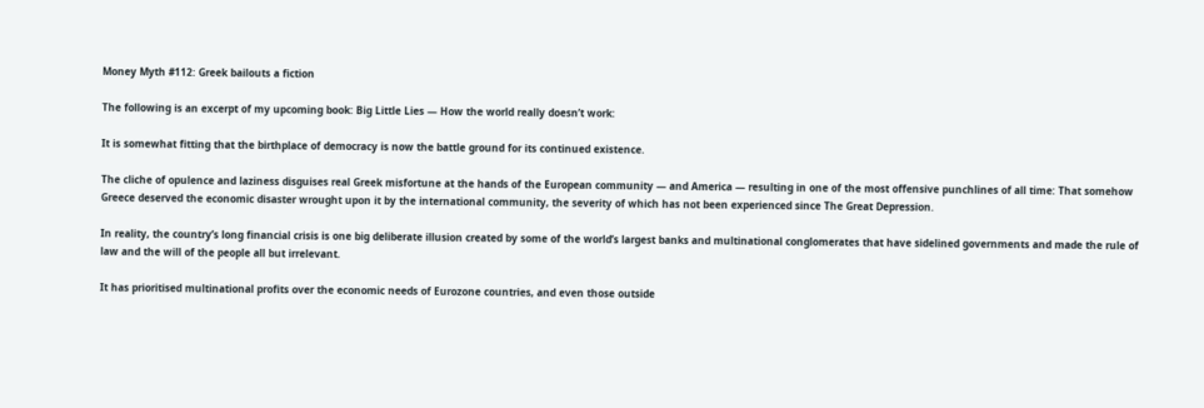Money Myth #112: Greek bailouts a fiction

The following is an excerpt of my upcoming book: Big Little Lies — How the world really doesn’t work:

It is somewhat fitting that the birthplace of democracy is now the battle ground for its continued existence.

The cliche of opulence and laziness disguises real Greek misfortune at the hands of the European community — and America — resulting in one of the most offensive punchlines of all time: That somehow Greece deserved the economic disaster wrought upon it by the international community, the severity of which has not been experienced since The Great Depression.

In reality, the country’s long financial crisis is one big deliberate illusion created by some of the world’s largest banks and multinational conglomerates that have sidelined governments and made the rule of law and the will of the people all but irrelevant.

It has prioritised multinational profits over the economic needs of Eurozone countries, and even those outside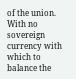of the union. With no sovereign currency with which to balance the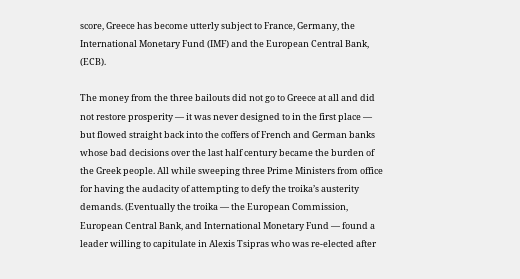score, Greece has become utterly subject to France, Germany, the International Monetary Fund (IMF) and the European Central Bank, (ECB).

The money from the three bailouts did not go to Greece at all and did not restore prosperity — it was never designed to in the first place — but flowed straight back into the coffers of French and German banks whose bad decisions over the last half century became the burden of the Greek people. All while sweeping three Prime Ministers from office for having the audacity of attempting to defy the troika’s austerity demands. (Eventually the troika — the European Commission, European Central Bank, and International Monetary Fund — found a leader willing to capitulate in Alexis Tsipras who was re-elected after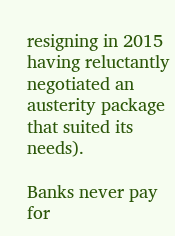resigning in 2015 having reluctantly negotiated an austerity package that suited its needs).

Banks never pay for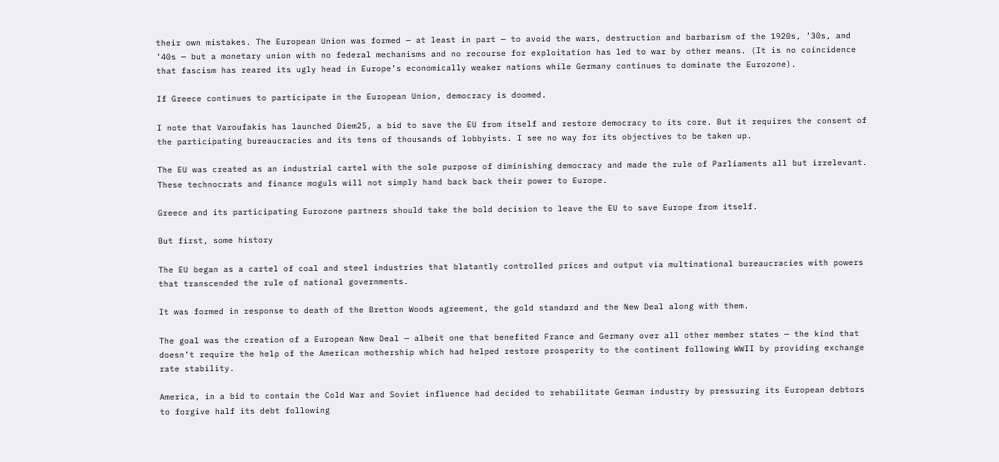their own mistakes. The European Union was formed — at least in part — to avoid the wars, destruction and barbarism of the 1920s, ’30s, and ’40s — but a monetary union with no federal mechanisms and no recourse for exploitation has led to war by other means. (It is no coincidence that fascism has reared its ugly head in Europe’s economically weaker nations while Germany continues to dominate the Eurozone).

If Greece continues to participate in the European Union, democracy is doomed.

I note that Varoufakis has launched Diem25, a bid to save the EU from itself and restore democracy to its core. But it requires the consent of the participating bureaucracies and its tens of thousands of lobbyists. I see no way for its objectives to be taken up.

The EU was created as an industrial cartel with the sole purpose of diminishing democracy and made the rule of Parliaments all but irrelevant. These technocrats and finance moguls will not simply hand back back their power to Europe.

Greece and its participating Eurozone partners should take the bold decision to leave the EU to save Europe from itself.

But first, some history

The EU began as a cartel of coal and steel industries that blatantly controlled prices and output via multinational bureaucracies with powers that transcended the rule of national governments.

It was formed in response to death of the Bretton Woods agreement, the gold standard and the New Deal along with them.

The goal was the creation of a European New Deal — albeit one that benefited France and Germany over all other member states — the kind that doesn’t require the help of the American mothership which had helped restore prosperity to the continent following WWII by providing exchange rate stability.

America, in a bid to contain the Cold War and Soviet influence had decided to rehabilitate German industry by pressuring its European debtors to forgive half its debt following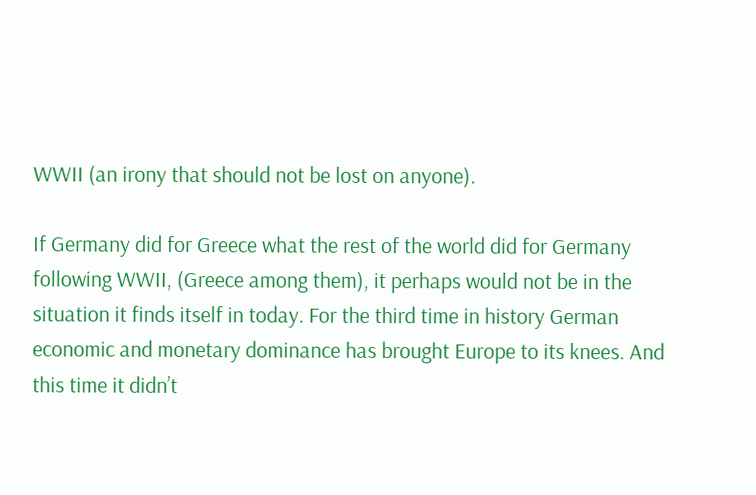WWII (an irony that should not be lost on anyone).

If Germany did for Greece what the rest of the world did for Germany following WWII, (Greece among them), it perhaps would not be in the situation it finds itself in today. For the third time in history German economic and monetary dominance has brought Europe to its knees. And this time it didn’t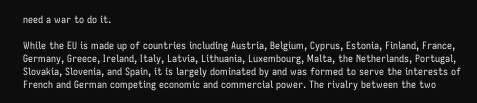need a war to do it.

While the EU is made up of countries including Austria, Belgium, Cyprus, Estonia, Finland, France, Germany, Greece, Ireland, Italy, Latvia, Lithuania, Luxembourg, Malta, the Netherlands, Portugal, Slovakia, Slovenia, and Spain, it is largely dominated by and was formed to serve the interests of French and German competing economic and commercial power. The rivalry between the two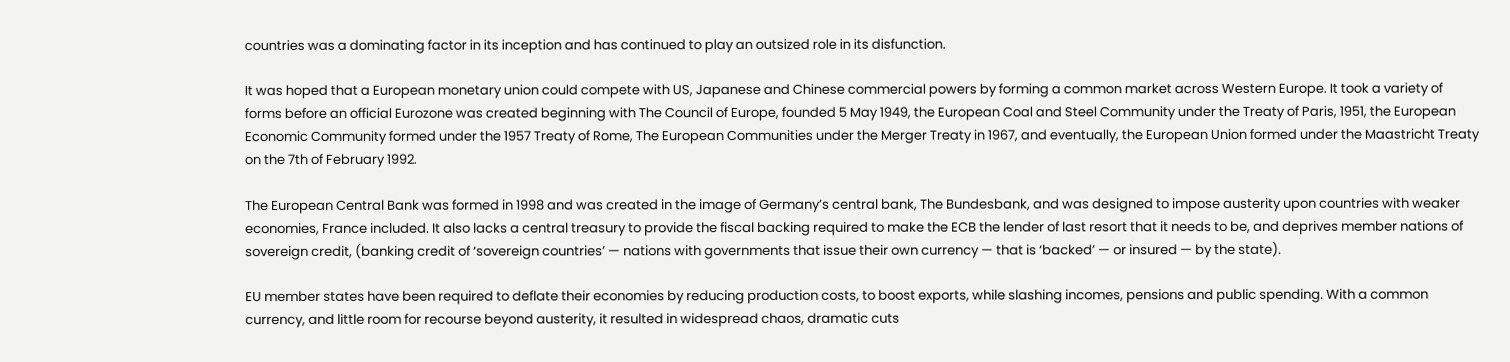countries was a dominating factor in its inception and has continued to play an outsized role in its disfunction.

It was hoped that a European monetary union could compete with US, Japanese and Chinese commercial powers by forming a common market across Western Europe. It took a variety of forms before an official Eurozone was created beginning with The Council of Europe, founded 5 May 1949, the European Coal and Steel Community under the Treaty of Paris, 1951, the European Economic Community formed under the 1957 Treaty of Rome, The European Communities under the Merger Treaty in 1967, and eventually, the European Union formed under the Maastricht Treaty on the 7th of February 1992.

The European Central Bank was formed in 1998 and was created in the image of Germany’s central bank, The Bundesbank, and was designed to impose austerity upon countries with weaker economies, France included. It also lacks a central treasury to provide the fiscal backing required to make the ECB the lender of last resort that it needs to be, and deprives member nations of sovereign credit, (banking credit of ‘sovereign countries’ — nations with governments that issue their own currency — that is ‘backed’ — or insured — by the state).

EU member states have been required to deflate their economies by reducing production costs, to boost exports, while slashing incomes, pensions and public spending. With a common currency, and little room for recourse beyond austerity, it resulted in widespread chaos, dramatic cuts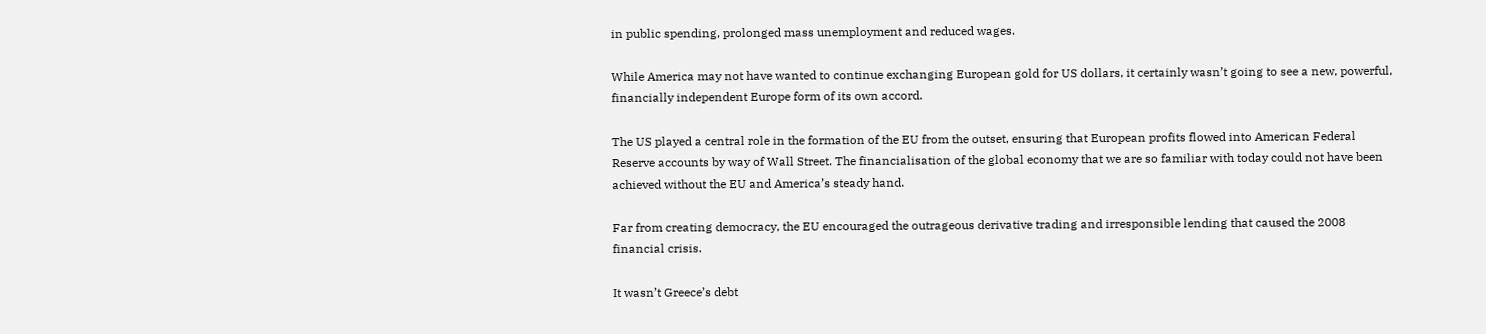in public spending, prolonged mass unemployment and reduced wages.

While America may not have wanted to continue exchanging European gold for US dollars, it certainly wasn’t going to see a new, powerful, financially independent Europe form of its own accord.

The US played a central role in the formation of the EU from the outset, ensuring that European profits flowed into American Federal Reserve accounts by way of Wall Street. The financialisation of the global economy that we are so familiar with today could not have been achieved without the EU and America’s steady hand.

Far from creating democracy, the EU encouraged the outrageous derivative trading and irresponsible lending that caused the 2008 financial crisis.

It wasn’t Greece’s debt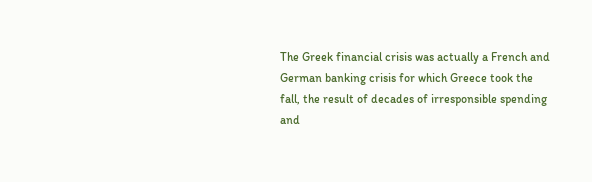The Greek financial crisis was actually a French and German banking crisis for which Greece took the fall, the result of decades of irresponsible spending and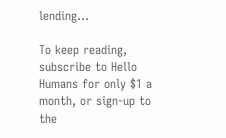lending…

To keep reading, subscribe to Hello Humans for only $1 a month, or sign-up to the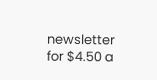newsletter for $4.50 a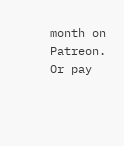month on Patreon. Or pay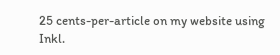25 cents-per-article on my website using Inkl.